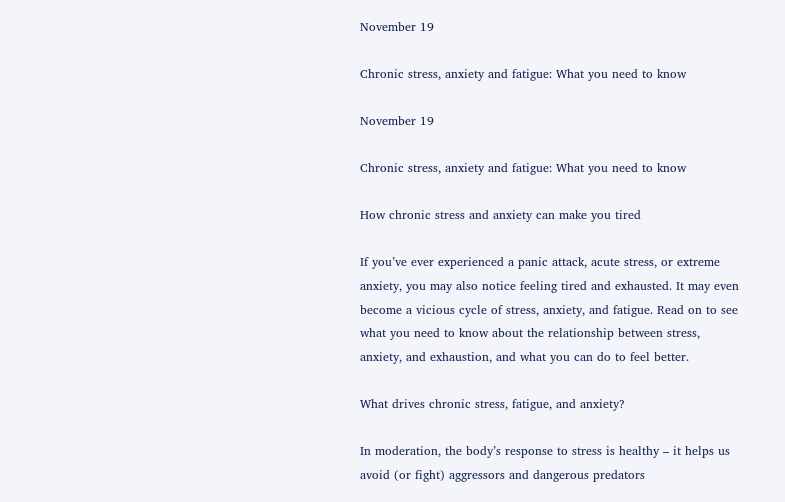November 19

Chronic stress, anxiety and fatigue: What you need to know

November 19

Chronic stress, anxiety and fatigue: What you need to know

How chronic stress and anxiety can make you tired

If you’ve ever experienced a panic attack, acute stress, or extreme anxiety, you may also notice feeling tired and exhausted. It may even become a vicious cycle of stress, anxiety, and fatigue. Read on to see what you need to know about the relationship between stress, anxiety, and exhaustion, and what you can do to feel better.

What drives chronic stress, fatigue, and anxiety?

In moderation, the body’s response to stress is healthy – it helps us avoid (or fight) aggressors and dangerous predators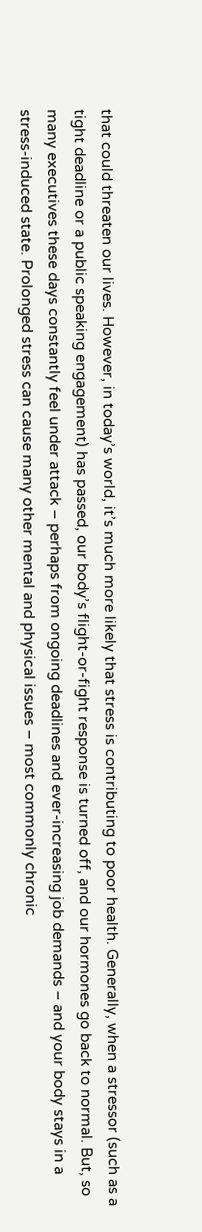that could threaten our lives. However, in today’s world, it’s much more likely that stress is contributing to poor health. Generally, when a stressor (such as a tight deadline or a public speaking engagement) has passed, our body’s flight-or-fight response is turned off, and our hormones go back to normal. But, so many executives these days constantly feel under attack – perhaps from ongoing deadlines and ever-increasing job demands – and your body stays in a stress-induced state. Prolonged stress can cause many other mental and physical issues – most commonly chronic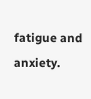fatigue and anxiety.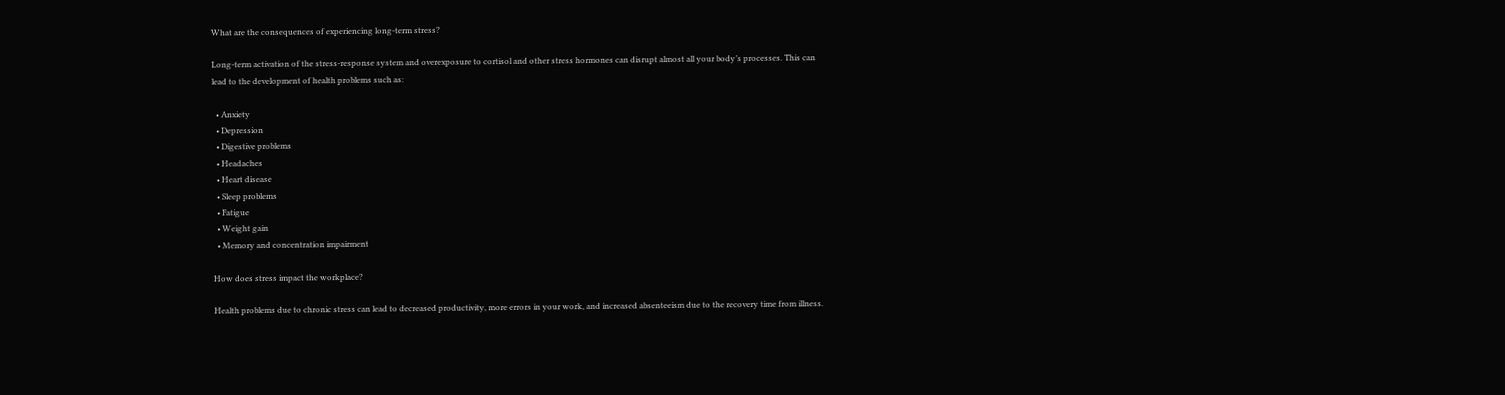What are the consequences of experiencing long-term stress?

Long-term activation of the stress-response system and overexposure to cortisol and other stress hormones can disrupt almost all your body’s processes. This can lead to the development of health problems such as:

  • Anxiety
  • Depression
  • Digestive problems
  • Headaches
  • Heart disease
  • Sleep problems
  • Fatigue
  • Weight gain
  • Memory and concentration impairment

How does stress impact the workplace?

Health problems due to chronic stress can lead to decreased productivity, more errors in your work, and increased absenteeism due to the recovery time from illness.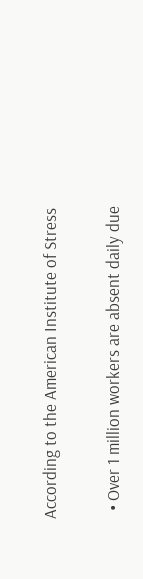According to the American Institute of Stress

  • Over 1 million workers are absent daily due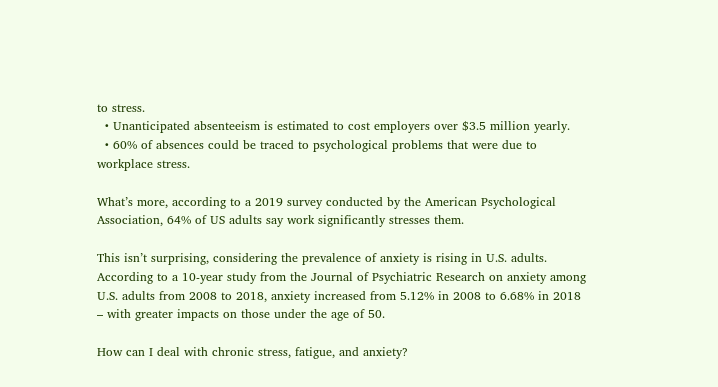to stress.
  • Unanticipated absenteeism is estimated to cost employers over $3.5 million yearly.
  • 60% of absences could be traced to psychological problems that were due to workplace stress.

What’s more, according to a 2019 survey conducted by the American Psychological Association, 64% of US adults say work significantly stresses them.

This isn’t surprising, considering the prevalence of anxiety is rising in U.S. adults. According to a 10-year study from the Journal of Psychiatric Research on anxiety among U.S. adults from 2008 to 2018, anxiety increased from 5.12% in 2008 to 6.68% in 2018 – with greater impacts on those under the age of 50.

How can I deal with chronic stress, fatigue, and anxiety?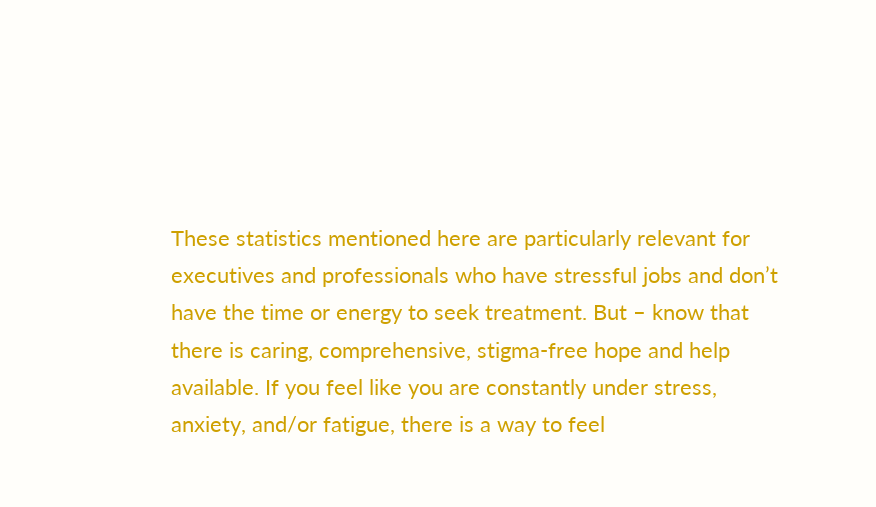These statistics mentioned here are particularly relevant for executives and professionals who have stressful jobs and don’t have the time or energy to seek treatment. But – know that there is caring, comprehensive, stigma-free hope and help available. If you feel like you are constantly under stress, anxiety, and/or fatigue, there is a way to feel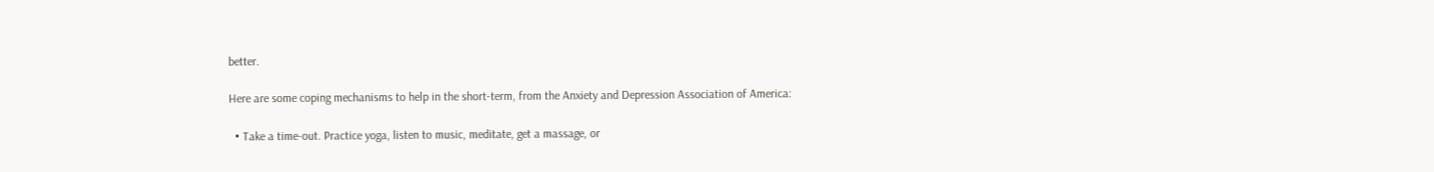better.

Here are some coping mechanisms to help in the short-term, from the Anxiety and Depression Association of America:

  • Take a time-out. Practice yoga, listen to music, meditate, get a massage, or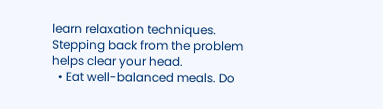learn relaxation techniques. Stepping back from the problem helps clear your head.
  • Eat well-balanced meals. Do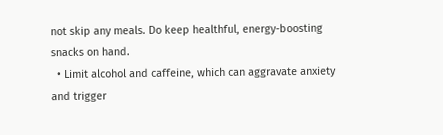not skip any meals. Do keep healthful, energy-boosting snacks on hand.
  • Limit alcohol and caffeine, which can aggravate anxiety and trigger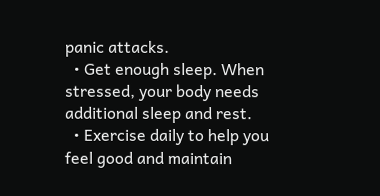panic attacks.
  • Get enough sleep. When stressed, your body needs additional sleep and rest.
  • Exercise daily to help you feel good and maintain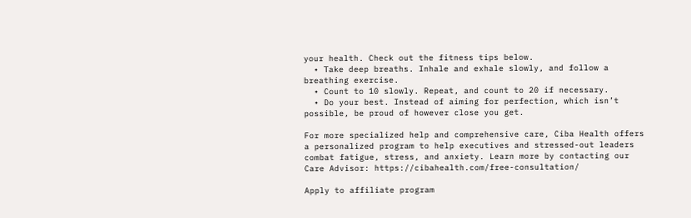your health. Check out the fitness tips below.
  • Take deep breaths. Inhale and exhale slowly, and follow a breathing exercise.
  • Count to 10 slowly. Repeat, and count to 20 if necessary.
  • Do your best. Instead of aiming for perfection, which isn’t possible, be proud of however close you get.

For more specialized help and comprehensive care, Ciba Health offers a personalized program to help executives and stressed-out leaders combat fatigue, stress, and anxiety. Learn more by contacting our Care Advisor: https://cibahealth.com/free-consultation/

Apply to affiliate program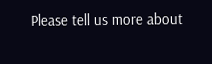Please tell us more about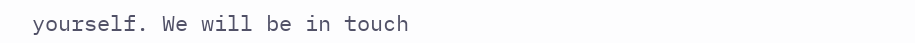yourself. We will be in touch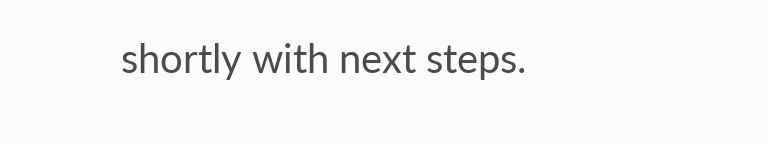shortly with next steps.